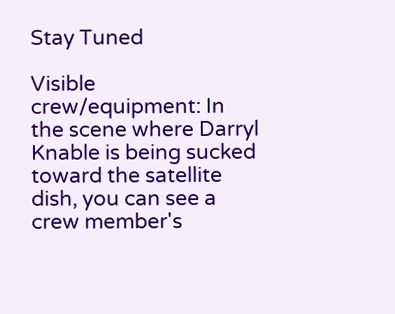Stay Tuned

Visible crew/equipment: In the scene where Darryl Knable is being sucked toward the satellite dish, you can see a crew member's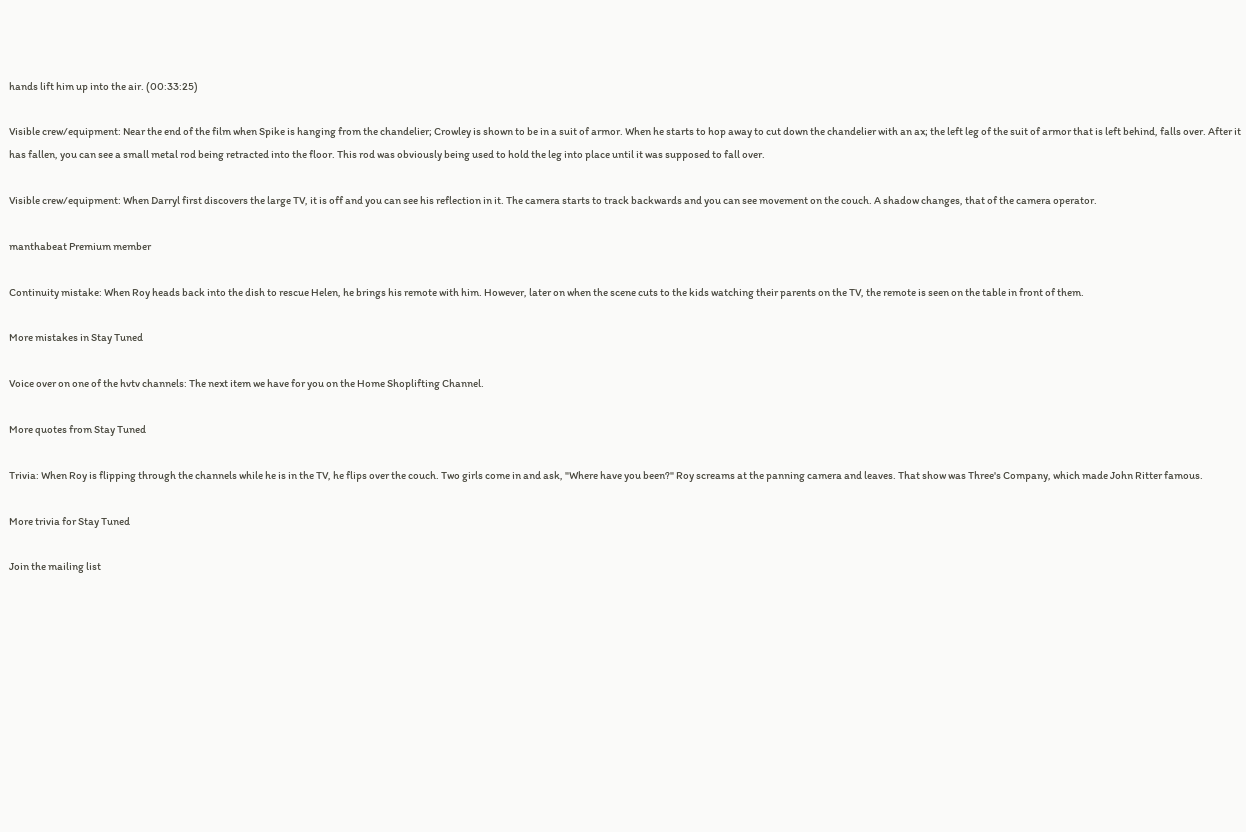hands lift him up into the air. (00:33:25)

Visible crew/equipment: Near the end of the film when Spike is hanging from the chandelier; Crowley is shown to be in a suit of armor. When he starts to hop away to cut down the chandelier with an ax; the left leg of the suit of armor that is left behind, falls over. After it has fallen, you can see a small metal rod being retracted into the floor. This rod was obviously being used to hold the leg into place until it was supposed to fall over.

Visible crew/equipment: When Darryl first discovers the large TV, it is off and you can see his reflection in it. The camera starts to track backwards and you can see movement on the couch. A shadow changes, that of the camera operator.

manthabeat Premium member

Continuity mistake: When Roy heads back into the dish to rescue Helen, he brings his remote with him. However, later on when the scene cuts to the kids watching their parents on the TV, the remote is seen on the table in front of them.

More mistakes in Stay Tuned

Voice over on one of the hvtv channels: The next item we have for you on the Home Shoplifting Channel.

More quotes from Stay Tuned

Trivia: When Roy is flipping through the channels while he is in the TV, he flips over the couch. Two girls come in and ask, "Where have you been?" Roy screams at the panning camera and leaves. That show was Three's Company, which made John Ritter famous.

More trivia for Stay Tuned

Join the mailing list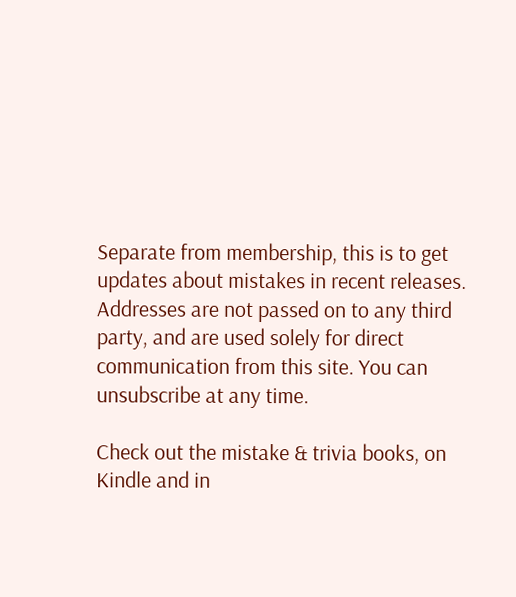Separate from membership, this is to get updates about mistakes in recent releases. Addresses are not passed on to any third party, and are used solely for direct communication from this site. You can unsubscribe at any time.

Check out the mistake & trivia books, on Kindle and in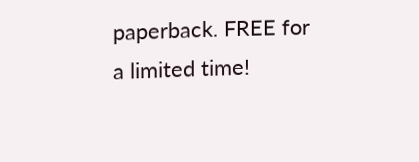paperback. FREE for a limited time!